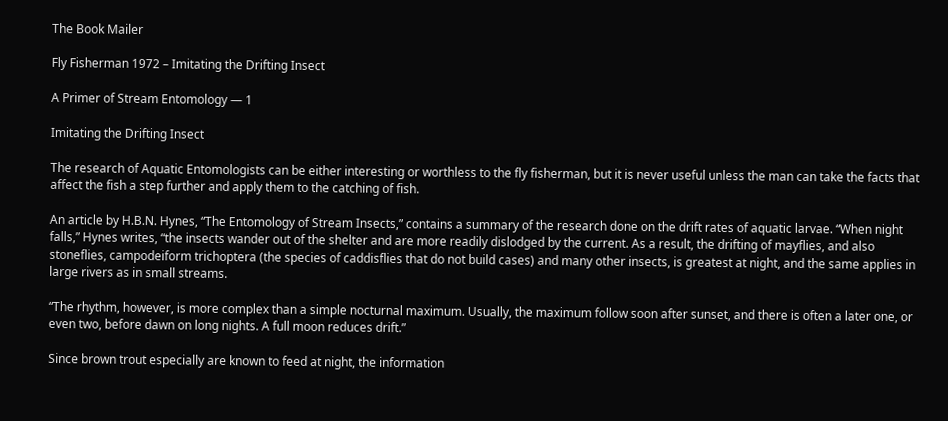The Book Mailer

Fly Fisherman 1972 – Imitating the Drifting Insect

A Primer of Stream Entomology — 1

Imitating the Drifting Insect

The research of Aquatic Entomologists can be either interesting or worthless to the fly fisherman, but it is never useful unless the man can take the facts that affect the fish a step further and apply them to the catching of fish.

An article by H.B.N. Hynes, “The Entomology of Stream Insects,” contains a summary of the research done on the drift rates of aquatic larvae. “When night falls,” Hynes writes, “the insects wander out of the shelter and are more readily dislodged by the current. As a result, the drifting of mayflies, and also stoneflies, campodeiform trichoptera (the species of caddisflies that do not build cases) and many other insects, is greatest at night, and the same applies in large rivers as in small streams.

“The rhythm, however, is more complex than a simple nocturnal maximum. Usually, the maximum follow soon after sunset, and there is often a later one, or even two, before dawn on long nights. A full moon reduces drift.”

Since brown trout especially are known to feed at night, the information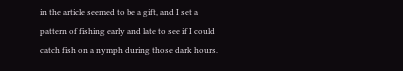in the article seemed to be a gift, and I set a pattern of fishing early and late to see if I could catch fish on a nymph during those dark hours.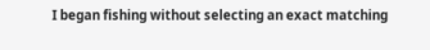I began fishing without selecting an exact matching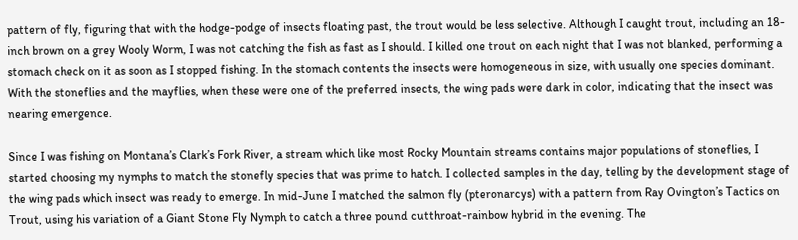pattern of fly, figuring that with the hodge-podge of insects floating past, the trout would be less selective. Although I caught trout, including an 18-inch brown on a grey Wooly Worm, I was not catching the fish as fast as I should. I killed one trout on each night that I was not blanked, performing a stomach check on it as soon as I stopped fishing. In the stomach contents the insects were homogeneous in size, with usually one species dominant. With the stoneflies and the mayflies, when these were one of the preferred insects, the wing pads were dark in color, indicating that the insect was nearing emergence.

Since I was fishing on Montana’s Clark’s Fork River, a stream which like most Rocky Mountain streams contains major populations of stoneflies, I started choosing my nymphs to match the stonefly species that was prime to hatch. I collected samples in the day, telling by the development stage of the wing pads which insect was ready to emerge. In mid-June I matched the salmon fly (pteronarcys) with a pattern from Ray Ovington’s Tactics on Trout, using his variation of a Giant Stone Fly Nymph to catch a three pound cutthroat-rainbow hybrid in the evening. The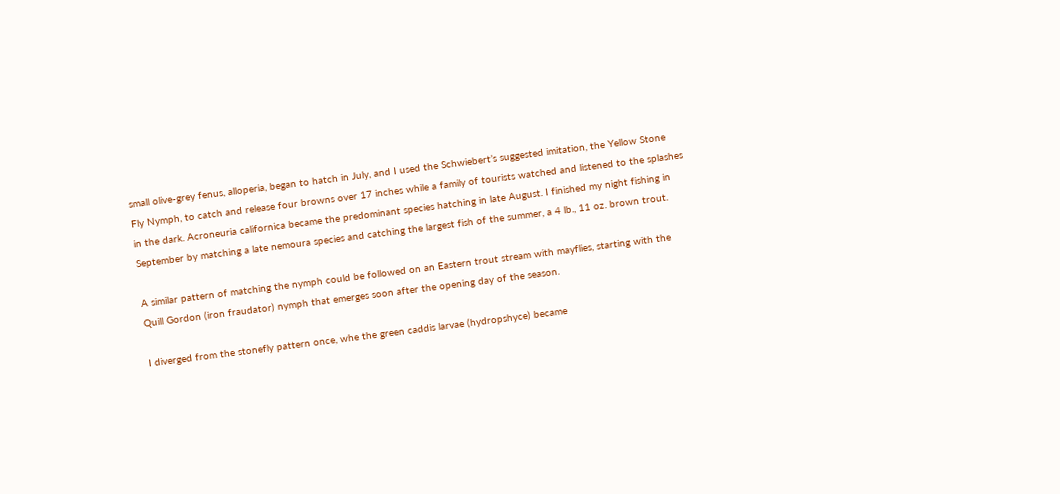small olive-grey fenus, alloperia, began to hatch in July, and I used the Schwiebert’s suggested imitation, the Yellow Stone Fly Nymph, to catch and release four browns over 17 inches while a family of tourists watched and listened to the splashes in the dark. Acroneuria californica became the predominant species hatching in late August. I finished my night fishing in September by matching a late nemoura species and catching the largest fish of the summer, a 4 lb., 11 oz. brown trout.

A similar pattern of matching the nymph could be followed on an Eastern trout stream with mayflies, starting with the Quill Gordon (iron fraudator) nymph that emerges soon after the opening day of the season.

I diverged from the stonefly pattern once, whe the green caddis larvae (hydropshyce) became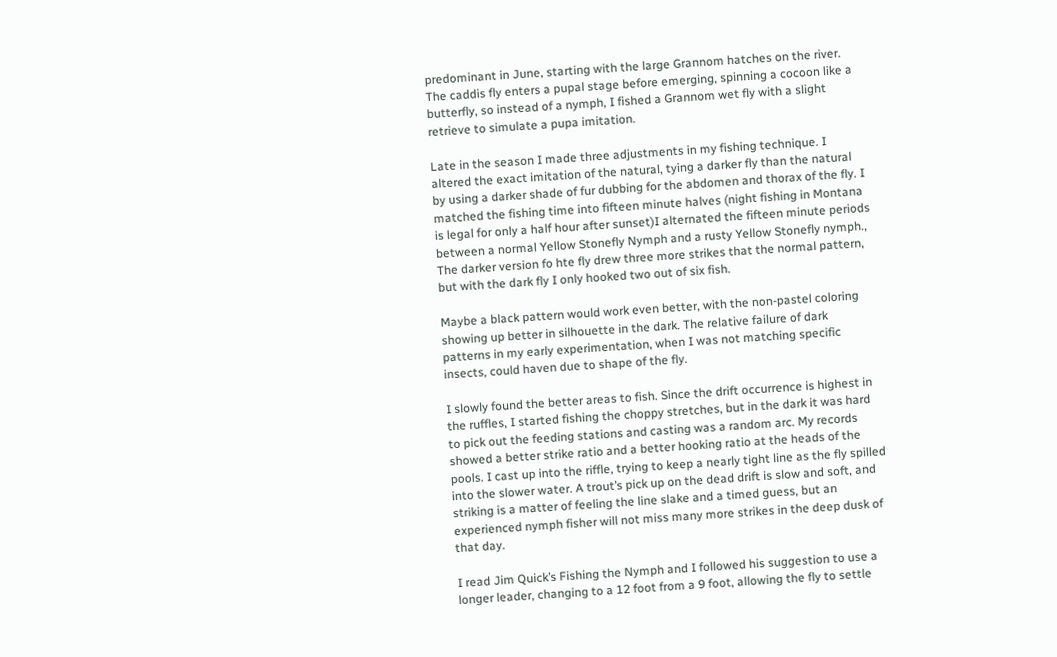predominant in June, starting with the large Grannom hatches on the river. The caddis fly enters a pupal stage before emerging, spinning a cocoon like a butterfly, so instead of a nymph, I fished a Grannom wet fly with a slight retrieve to simulate a pupa imitation.

Late in the season I made three adjustments in my fishing technique. I altered the exact imitation of the natural, tying a darker fly than the natural by using a darker shade of fur dubbing for the abdomen and thorax of the fly. I matched the fishing time into fifteen minute halves (night fishing in Montana is legal for only a half hour after sunset)I alternated the fifteen minute periods between a normal Yellow Stonefly Nymph and a rusty Yellow Stonefly nymph., The darker version fo hte fly drew three more strikes that the normal pattern, but with the dark fly I only hooked two out of six fish.

Maybe a black pattern would work even better, with the non-pastel coloring showing up better in silhouette in the dark. The relative failure of dark patterns in my early experimentation, when I was not matching specific insects, could haven due to shape of the fly.

I slowly found the better areas to fish. Since the drift occurrence is highest in the ruffles, I started fishing the choppy stretches, but in the dark it was hard to pick out the feeding stations and casting was a random arc. My records showed a better strike ratio and a better hooking ratio at the heads of the pools. I cast up into the riffle, trying to keep a nearly tight line as the fly spilled into the slower water. A trout’s pick up on the dead drift is slow and soft, and striking is a matter of feeling the line slake and a timed guess, but an experienced nymph fisher will not miss many more strikes in the deep dusk of that day.

I read Jim Quick’s Fishing the Nymph and I followed his suggestion to use a longer leader, changing to a 12 foot from a 9 foot, allowing the fly to settle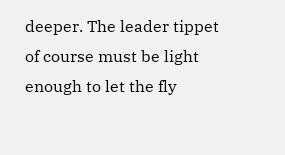deeper. The leader tippet of course must be light enough to let the fly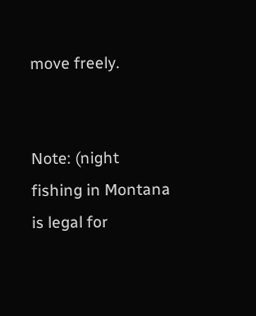move freely.


Note: (night fishing in Montana is legal for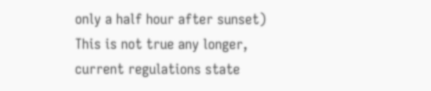only a half hour after sunset) This is not true any longer, current regulations state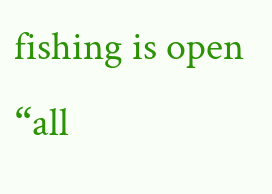fishing is open “all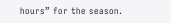hours” for the season.